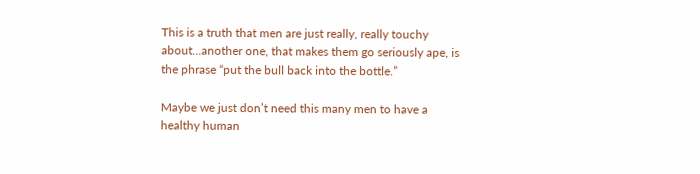This is a truth that men are just really, really touchy about…another one, that makes them go seriously ape, is the phrase “put the bull back into the bottle.”

Maybe we just don’t need this many men to have a healthy human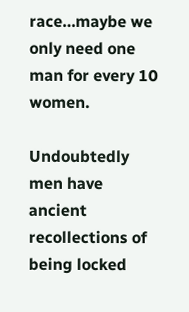race…maybe we only need one man for every 10 women.

Undoubtedly men have ancient recollections of being locked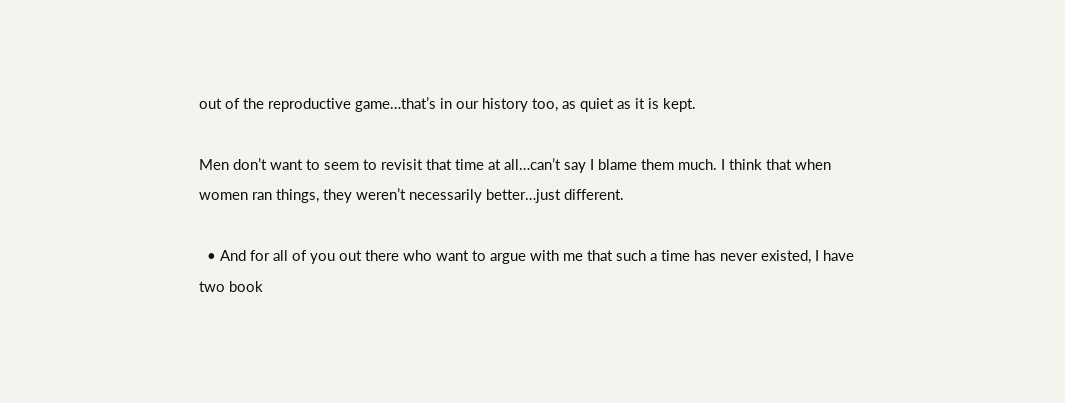out of the reproductive game…that’s in our history too, as quiet as it is kept.

Men don’t want to seem to revisit that time at all…can’t say I blame them much. I think that when women ran things, they weren’t necessarily better…just different.

  • And for all of you out there who want to argue with me that such a time has never existed, I have two book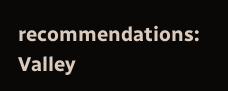recommendations: Valley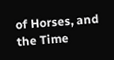of Horses, and the Time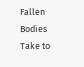Fallen Bodies Take to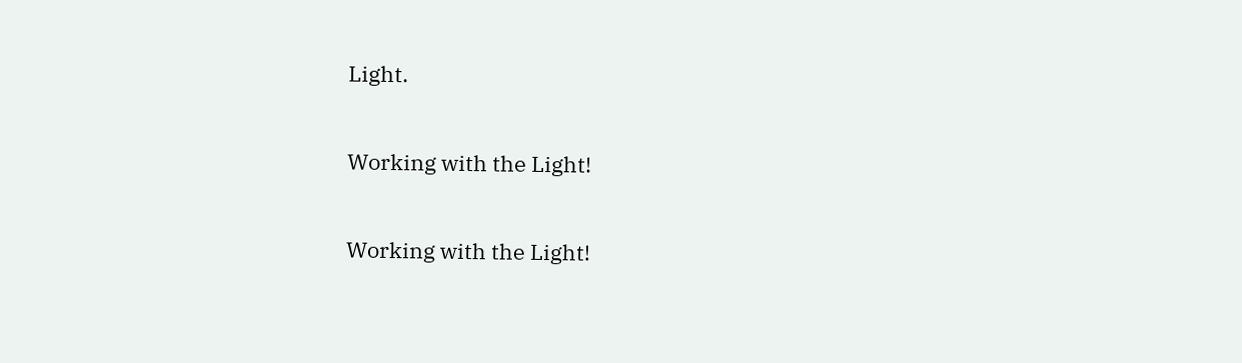Light.

Working with the Light!

Working with the Light!